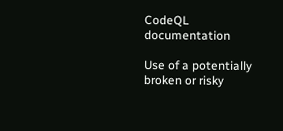CodeQL documentation

Use of a potentially broken or risky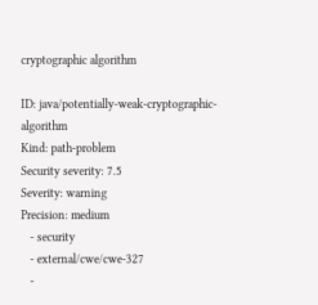cryptographic algorithm

ID: java/potentially-weak-cryptographic-algorithm
Kind: path-problem
Security severity: 7.5
Severity: warning
Precision: medium
   - security
   - external/cwe/cwe-327
   -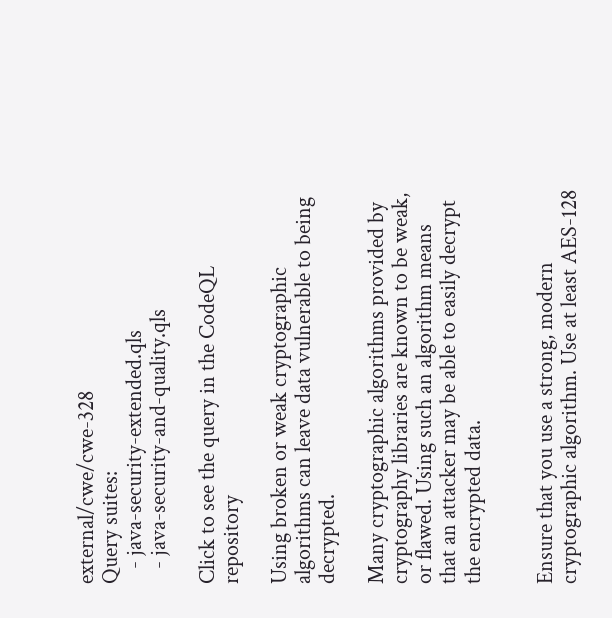external/cwe/cwe-328
Query suites:
   - java-security-extended.qls
   - java-security-and-quality.qls

Click to see the query in the CodeQL repository

Using broken or weak cryptographic algorithms can leave data vulnerable to being decrypted.

Many cryptographic algorithms provided by cryptography libraries are known to be weak, or flawed. Using such an algorithm means that an attacker may be able to easily decrypt the encrypted data.


Ensure that you use a strong, modern cryptographic algorithm. Use at least AES-128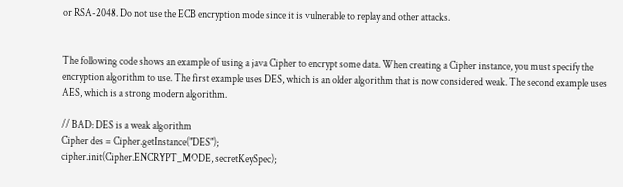or RSA-2048. Do not use the ECB encryption mode since it is vulnerable to replay and other attacks.


The following code shows an example of using a java Cipher to encrypt some data. When creating a Cipher instance, you must specify the encryption algorithm to use. The first example uses DES, which is an older algorithm that is now considered weak. The second example uses AES, which is a strong modern algorithm.

// BAD: DES is a weak algorithm
Cipher des = Cipher.getInstance("DES");
cipher.init(Cipher.ENCRYPT_MODE, secretKeySpec);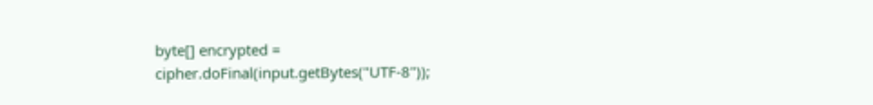byte[] encrypted = cipher.doFinal(input.getBytes("UTF-8"));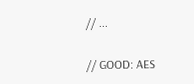// ...

// GOOD: AES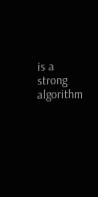is a strong algorithm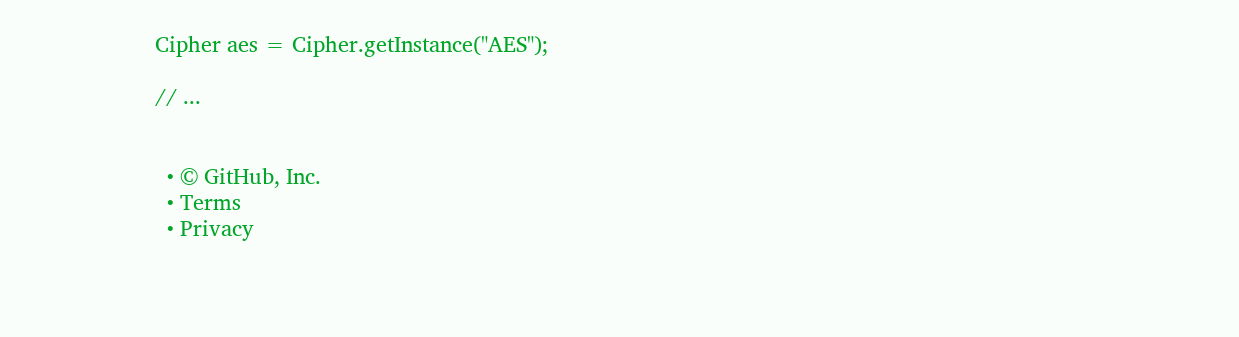Cipher aes = Cipher.getInstance("AES");

// ...


  • © GitHub, Inc.
  • Terms
  • Privacy